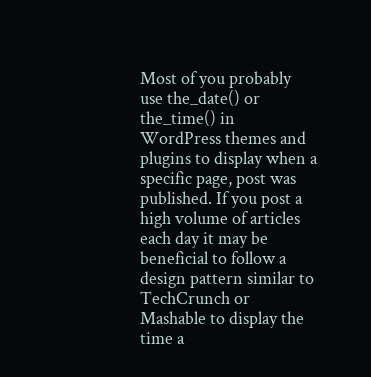Most of you probably use the_date() or the_time() in WordPress themes and plugins to display when a specific page, post was published. If you post a high volume of articles each day it may be beneficial to follow a design pattern similar to TechCrunch or Mashable to display the time a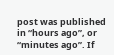post was published in “hours ago”, or “minutes ago”. If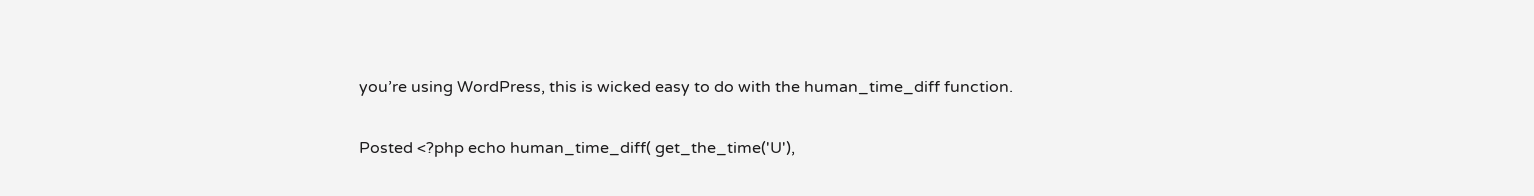you’re using WordPress, this is wicked easy to do with the human_time_diff function.

Posted <?php echo human_time_diff( get_the_time('U'),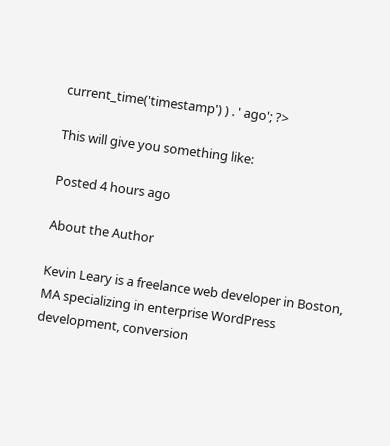current_time('timestamp') ) . ' ago'; ?>

This will give you something like:

Posted 4 hours ago

About the Author

Kevin Leary is a freelance web developer in Boston, MA specializing in enterprise WordPress development, conversion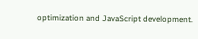optimization and JavaScript development.